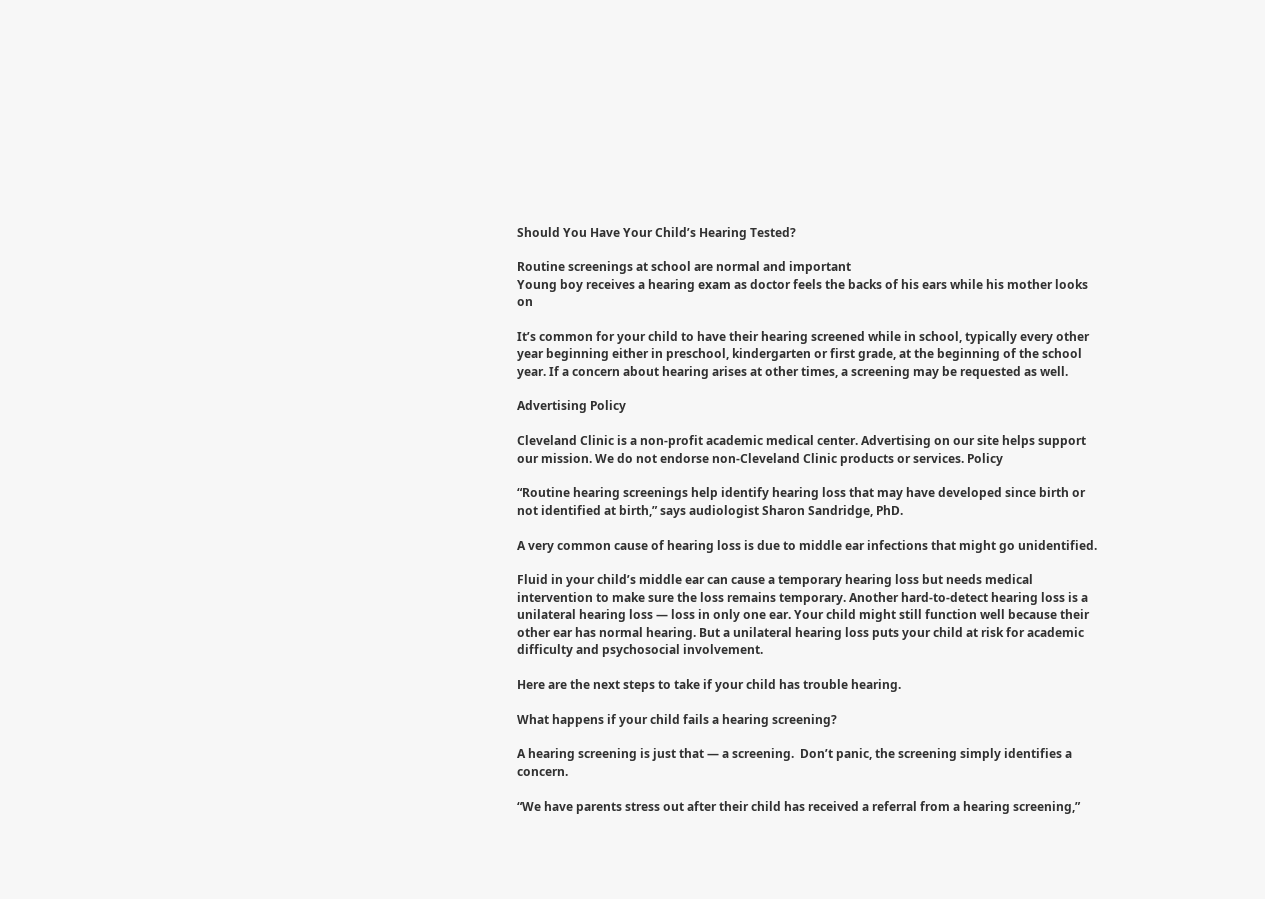Should You Have Your Child’s Hearing Tested?

Routine screenings at school are normal and important
Young boy receives a hearing exam as doctor feels the backs of his ears while his mother looks on

It’s common for your child to have their hearing screened while in school, typically every other year beginning either in preschool, kindergarten or first grade, at the beginning of the school year. If a concern about hearing arises at other times, a screening may be requested as well.

Advertising Policy

Cleveland Clinic is a non-profit academic medical center. Advertising on our site helps support our mission. We do not endorse non-Cleveland Clinic products or services. Policy

“Routine hearing screenings help identify hearing loss that may have developed since birth or not identified at birth,” says audiologist Sharon Sandridge, PhD.

A very common cause of hearing loss is due to middle ear infections that might go unidentified.

Fluid in your child’s middle ear can cause a temporary hearing loss but needs medical intervention to make sure the loss remains temporary. Another hard-to-detect hearing loss is a unilateral hearing loss — loss in only one ear. Your child might still function well because their other ear has normal hearing. But a unilateral hearing loss puts your child at risk for academic difficulty and psychosocial involvement.

Here are the next steps to take if your child has trouble hearing.

What happens if your child fails a hearing screening?

A hearing screening is just that — a screening.  Don’t panic, the screening simply identifies a concern.

“We have parents stress out after their child has received a referral from a hearing screening,”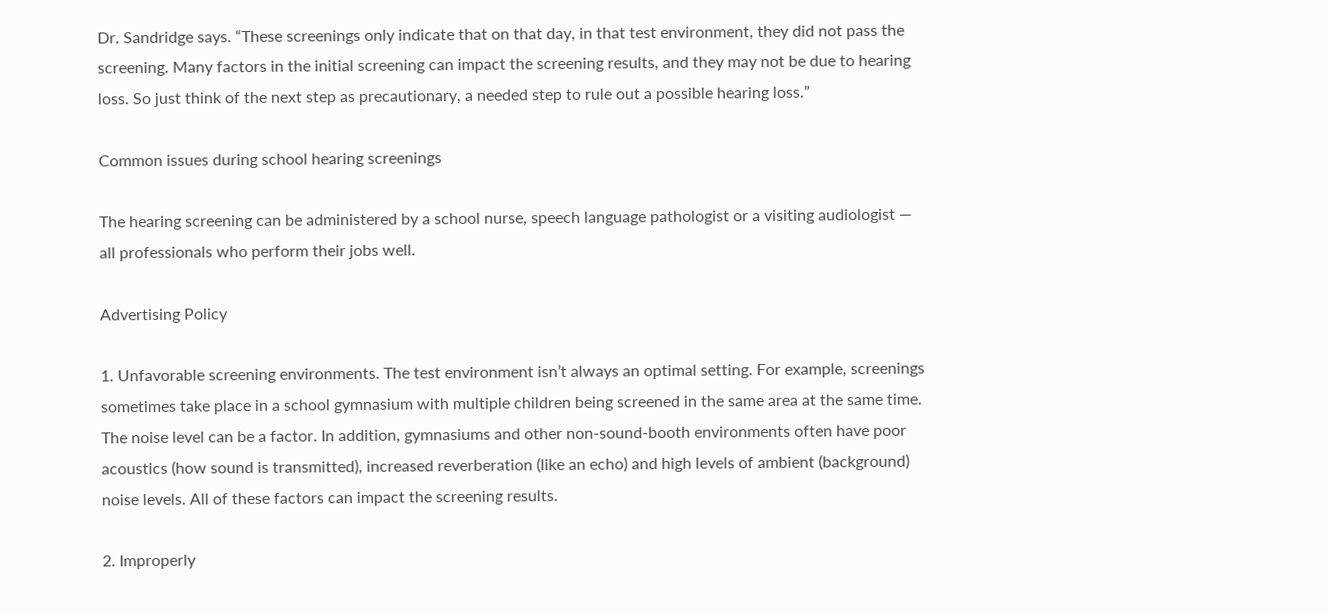Dr. Sandridge says. “These screenings only indicate that on that day, in that test environment, they did not pass the screening. Many factors in the initial screening can impact the screening results, and they may not be due to hearing loss. So just think of the next step as precautionary, a needed step to rule out a possible hearing loss.”

Common issues during school hearing screenings

The hearing screening can be administered by a school nurse, speech language pathologist or a visiting audiologist — all professionals who perform their jobs well.

Advertising Policy

1. Unfavorable screening environments. The test environment isn’t always an optimal setting. For example, screenings sometimes take place in a school gymnasium with multiple children being screened in the same area at the same time. The noise level can be a factor. In addition, gymnasiums and other non-sound-booth environments often have poor acoustics (how sound is transmitted), increased reverberation (like an echo) and high levels of ambient (background) noise levels. All of these factors can impact the screening results.

2. Improperly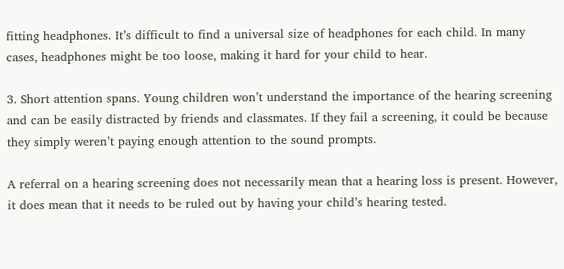fitting headphones. It’s difficult to find a universal size of headphones for each child. In many cases, headphones might be too loose, making it hard for your child to hear.

3. Short attention spans. Young children won’t understand the importance of the hearing screening and can be easily distracted by friends and classmates. If they fail a screening, it could be because they simply weren’t paying enough attention to the sound prompts.

A referral on a hearing screening does not necessarily mean that a hearing loss is present. However, it does mean that it needs to be ruled out by having your child’s hearing tested.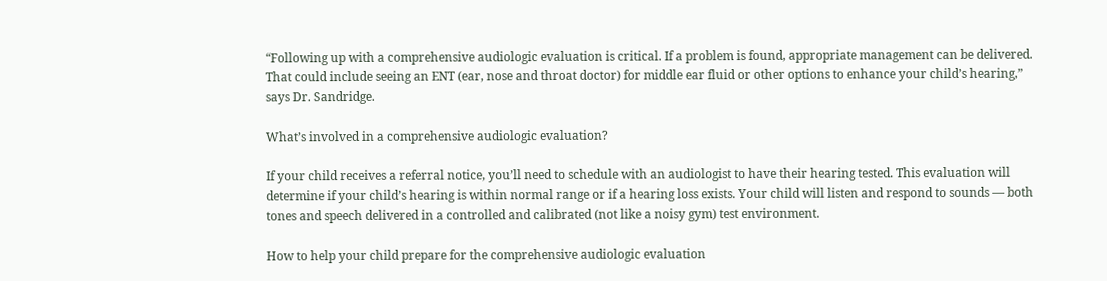“Following up with a comprehensive audiologic evaluation is critical. If a problem is found, appropriate management can be delivered. That could include seeing an ENT (ear, nose and throat doctor) for middle ear fluid or other options to enhance your child’s hearing,” says Dr. Sandridge.

What’s involved in a comprehensive audiologic evaluation?

If your child receives a referral notice, you’ll need to schedule with an audiologist to have their hearing tested. This evaluation will determine if your child’s hearing is within normal range or if a hearing loss exists. Your child will listen and respond to sounds — both tones and speech delivered in a controlled and calibrated (not like a noisy gym) test environment.

How to help your child prepare for the comprehensive audiologic evaluation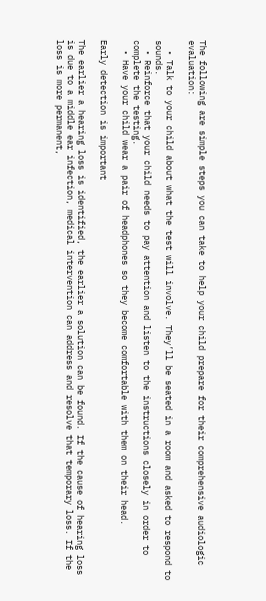The following are simple steps you can take to help your child prepare for their comprehensive audiologic evaluation:

  • Talk to your child about what the test will involve. They’ll be seated in a room and asked to respond to sounds.
  • Reinforce that your child needs to pay attention and listen to the instructions closely in order to complete the testing.
  • Have your child wear a pair of headphones so they become comfortable with them on their head.

Early detection is important

The earlier a hearing loss is identified, the earlier a solution can be found. If the cause of hearing loss is due to a middle ear infection, medical intervention can address and resolve that temporary loss. If the loss is more permanent,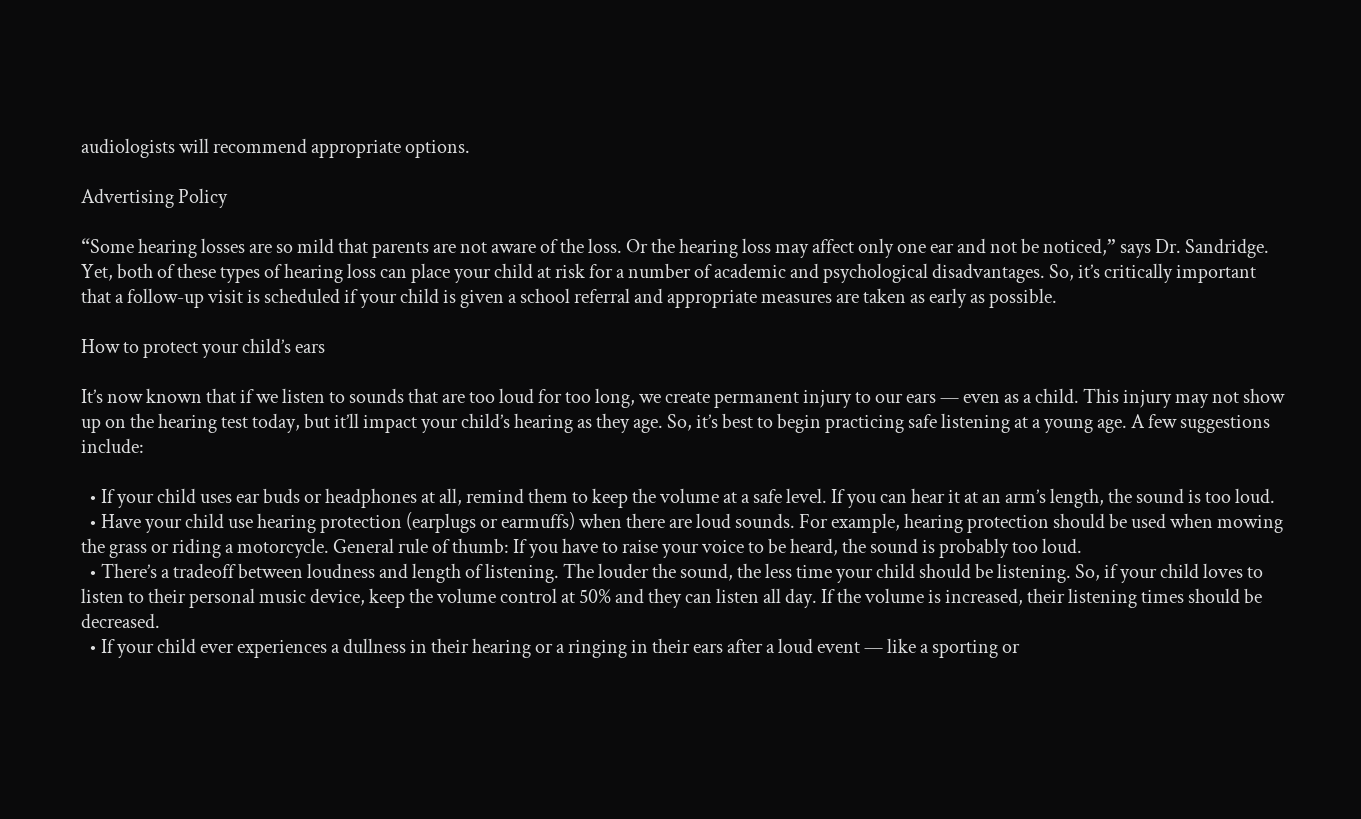audiologists will recommend appropriate options.

Advertising Policy

“Some hearing losses are so mild that parents are not aware of the loss. Or the hearing loss may affect only one ear and not be noticed,” says Dr. Sandridge. Yet, both of these types of hearing loss can place your child at risk for a number of academic and psychological disadvantages. So, it’s critically important that a follow-up visit is scheduled if your child is given a school referral and appropriate measures are taken as early as possible.

How to protect your child’s ears

It’s now known that if we listen to sounds that are too loud for too long, we create permanent injury to our ears — even as a child. This injury may not show up on the hearing test today, but it’ll impact your child’s hearing as they age. So, it’s best to begin practicing safe listening at a young age. A few suggestions include:

  • If your child uses ear buds or headphones at all, remind them to keep the volume at a safe level. If you can hear it at an arm’s length, the sound is too loud.
  • Have your child use hearing protection (earplugs or earmuffs) when there are loud sounds. For example, hearing protection should be used when mowing the grass or riding a motorcycle. General rule of thumb: If you have to raise your voice to be heard, the sound is probably too loud.
  • There’s a tradeoff between loudness and length of listening. The louder the sound, the less time your child should be listening. So, if your child loves to listen to their personal music device, keep the volume control at 50% and they can listen all day. If the volume is increased, their listening times should be decreased.
  • If your child ever experiences a dullness in their hearing or a ringing in their ears after a loud event — like a sporting or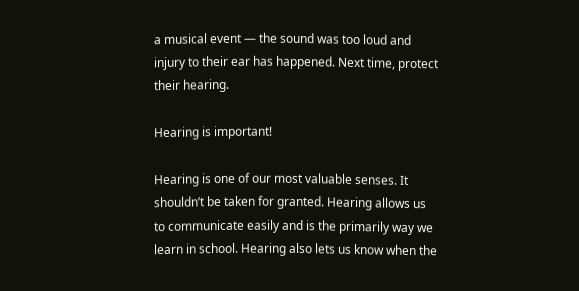a musical event — the sound was too loud and injury to their ear has happened. Next time, protect their hearing.

Hearing is important!

Hearing is one of our most valuable senses. It shouldn’t be taken for granted. Hearing allows us to communicate easily and is the primarily way we learn in school. Hearing also lets us know when the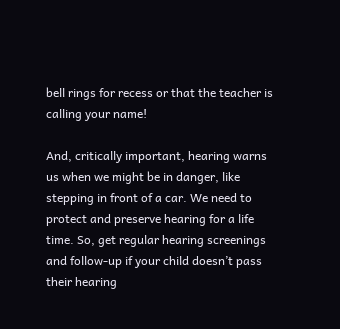bell rings for recess or that the teacher is calling your name!

And, critically important, hearing warns us when we might be in danger, like stepping in front of a car. We need to protect and preserve hearing for a life time. So, get regular hearing screenings and follow-up if your child doesn’t pass their hearing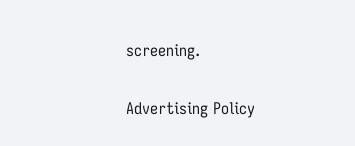screening.

Advertising Policy